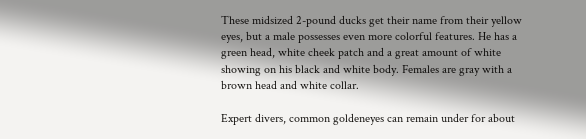These midsized 2-pound ducks get their name from their yellow eyes, but a male possesses even more colorful features. He has a green head, white cheek patch and a great amount of white showing on his black and white body. Females are gray with a brown head and white collar.

Expert divers, common goldeneyes can remain under for about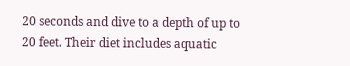20 seconds and dive to a depth of up to 20 feet. Their diet includes aquatic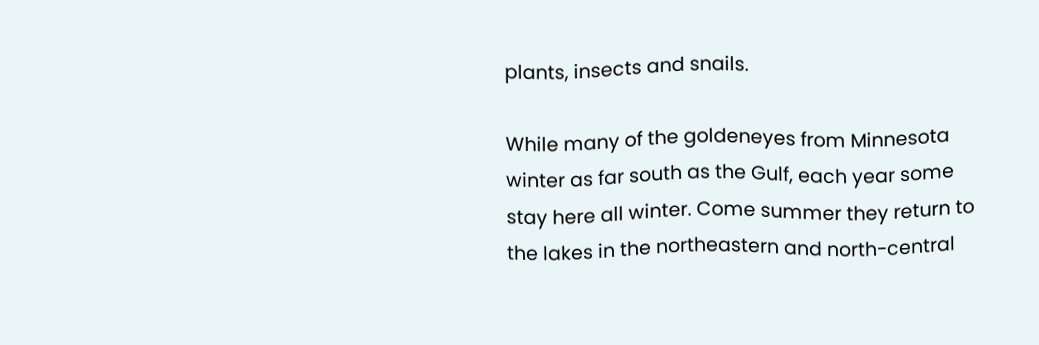plants, insects and snails.

While many of the goldeneyes from Minnesota winter as far south as the Gulf, each year some stay here all winter. Come summer they return to the lakes in the northeastern and north-central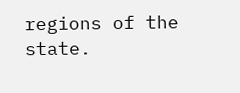regions of the state.